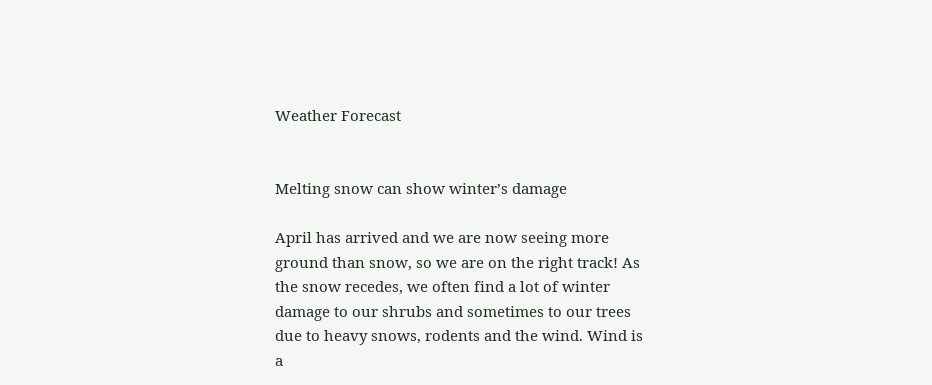Weather Forecast


Melting snow can show winter’s damage

April has arrived and we are now seeing more ground than snow, so we are on the right track! As the snow recedes, we often find a lot of winter damage to our shrubs and sometimes to our trees due to heavy snows, rodents and the wind. Wind is a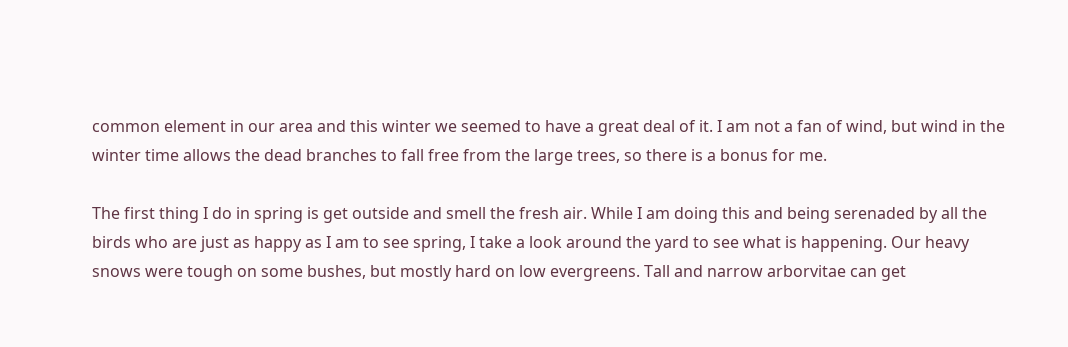common element in our area and this winter we seemed to have a great deal of it. I am not a fan of wind, but wind in the winter time allows the dead branches to fall free from the large trees, so there is a bonus for me.

The first thing I do in spring is get outside and smell the fresh air. While I am doing this and being serenaded by all the birds who are just as happy as I am to see spring, I take a look around the yard to see what is happening. Our heavy snows were tough on some bushes, but mostly hard on low evergreens. Tall and narrow arborvitae can get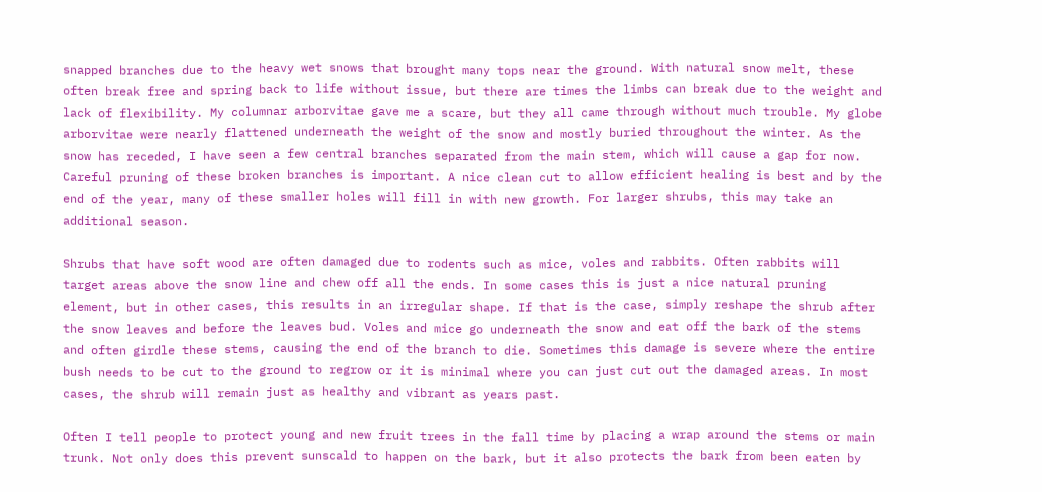snapped branches due to the heavy wet snows that brought many tops near the ground. With natural snow melt, these often break free and spring back to life without issue, but there are times the limbs can break due to the weight and lack of flexibility. My columnar arborvitae gave me a scare, but they all came through without much trouble. My globe arborvitae were nearly flattened underneath the weight of the snow and mostly buried throughout the winter. As the snow has receded, I have seen a few central branches separated from the main stem, which will cause a gap for now. Careful pruning of these broken branches is important. A nice clean cut to allow efficient healing is best and by the end of the year, many of these smaller holes will fill in with new growth. For larger shrubs, this may take an additional season.

Shrubs that have soft wood are often damaged due to rodents such as mice, voles and rabbits. Often rabbits will target areas above the snow line and chew off all the ends. In some cases this is just a nice natural pruning element, but in other cases, this results in an irregular shape. If that is the case, simply reshape the shrub after the snow leaves and before the leaves bud. Voles and mice go underneath the snow and eat off the bark of the stems and often girdle these stems, causing the end of the branch to die. Sometimes this damage is severe where the entire bush needs to be cut to the ground to regrow or it is minimal where you can just cut out the damaged areas. In most cases, the shrub will remain just as healthy and vibrant as years past.

Often I tell people to protect young and new fruit trees in the fall time by placing a wrap around the stems or main trunk. Not only does this prevent sunscald to happen on the bark, but it also protects the bark from been eaten by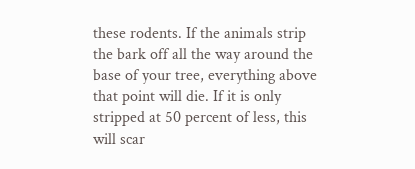these rodents. If the animals strip the bark off all the way around the base of your tree, everything above that point will die. If it is only stripped at 50 percent of less, this will scar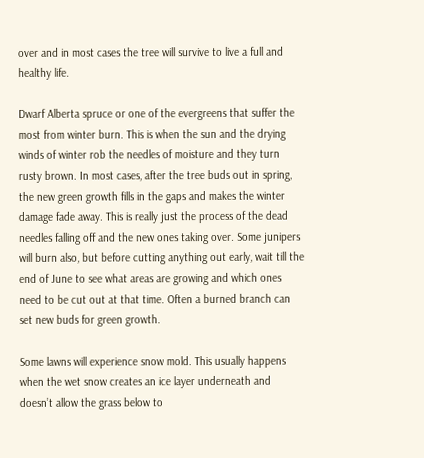over and in most cases the tree will survive to live a full and healthy life.

Dwarf Alberta spruce or one of the evergreens that suffer the most from winter burn. This is when the sun and the drying winds of winter rob the needles of moisture and they turn rusty brown. In most cases, after the tree buds out in spring, the new green growth fills in the gaps and makes the winter damage fade away. This is really just the process of the dead needles falling off and the new ones taking over. Some junipers will burn also, but before cutting anything out early, wait till the end of June to see what areas are growing and which ones need to be cut out at that time. Often a burned branch can set new buds for green growth.

Some lawns will experience snow mold. This usually happens when the wet snow creates an ice layer underneath and doesn’t allow the grass below to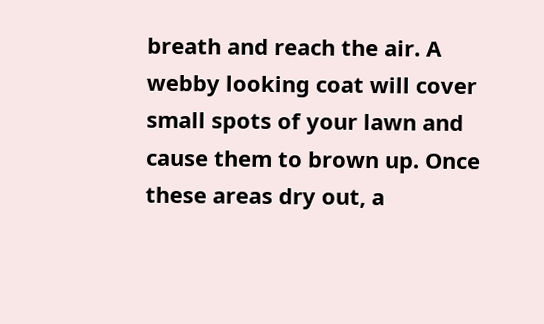breath and reach the air. A webby looking coat will cover small spots of your lawn and cause them to brown up. Once these areas dry out, a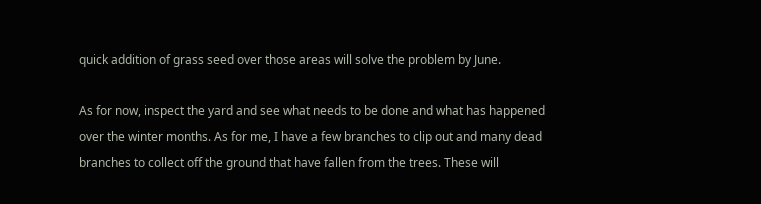quick addition of grass seed over those areas will solve the problem by June.

As for now, inspect the yard and see what needs to be done and what has happened over the winter months. As for me, I have a few branches to clip out and many dead branches to collect off the ground that have fallen from the trees. These will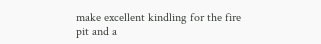make excellent kindling for the fire pit and a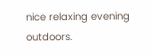nice relaxing evening outdoors.